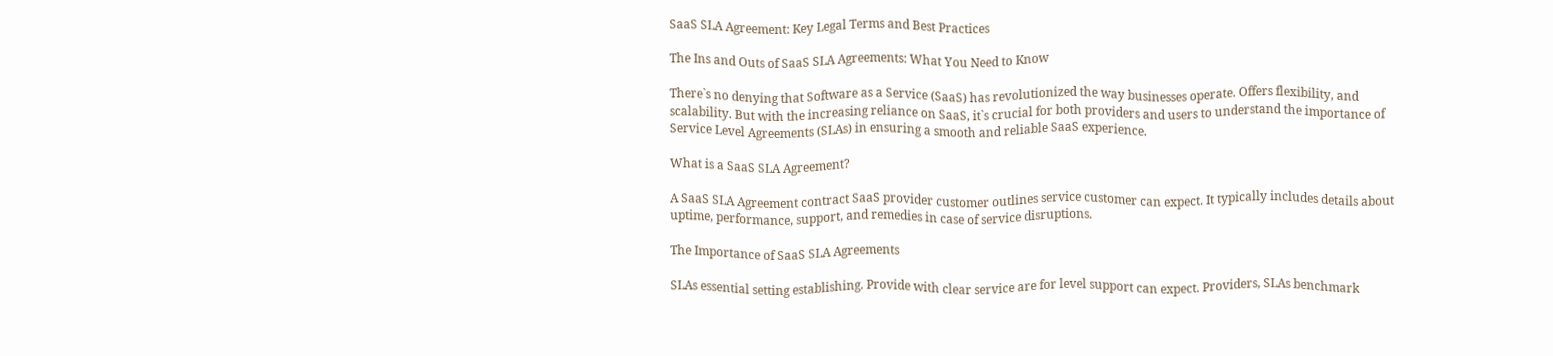SaaS SLA Agreement: Key Legal Terms and Best Practices

The Ins and Outs of SaaS SLA Agreements: What You Need to Know

There`s no denying that Software as a Service (SaaS) has revolutionized the way businesses operate. Offers flexibility, and scalability. But with the increasing reliance on SaaS, it`s crucial for both providers and users to understand the importance of Service Level Agreements (SLAs) in ensuring a smooth and reliable SaaS experience.

What is a SaaS SLA Agreement?

A SaaS SLA Agreement contract SaaS provider customer outlines service customer can expect. It typically includes details about uptime, performance, support, and remedies in case of service disruptions.

The Importance of SaaS SLA Agreements

SLAs essential setting establishing. Provide with clear service are for level support can expect. Providers, SLAs benchmark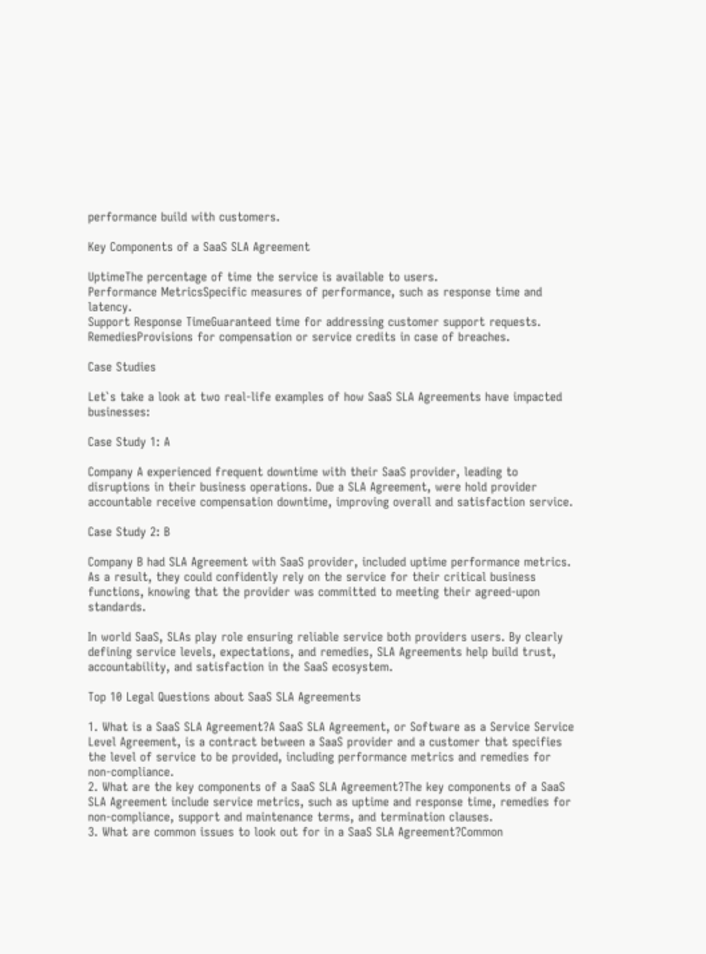performance build with customers.

Key Components of a SaaS SLA Agreement

UptimeThe percentage of time the service is available to users.
Performance MetricsSpecific measures of performance, such as response time and latency.
Support Response TimeGuaranteed time for addressing customer support requests.
RemediesProvisions for compensation or service credits in case of breaches.

Case Studies

Let`s take a look at two real-life examples of how SaaS SLA Agreements have impacted businesses:

Case Study 1: A

Company A experienced frequent downtime with their SaaS provider, leading to disruptions in their business operations. Due a SLA Agreement, were hold provider accountable receive compensation downtime, improving overall and satisfaction service.

Case Study 2: B

Company B had SLA Agreement with SaaS provider, included uptime performance metrics. As a result, they could confidently rely on the service for their critical business functions, knowing that the provider was committed to meeting their agreed-upon standards.

In world SaaS, SLAs play role ensuring reliable service both providers users. By clearly defining service levels, expectations, and remedies, SLA Agreements help build trust, accountability, and satisfaction in the SaaS ecosystem.

Top 10 Legal Questions about SaaS SLA Agreements

1. What is a SaaS SLA Agreement?A SaaS SLA Agreement, or Software as a Service Service Level Agreement, is a contract between a SaaS provider and a customer that specifies the level of service to be provided, including performance metrics and remedies for non-compliance.
2. What are the key components of a SaaS SLA Agreement?The key components of a SaaS SLA Agreement include service metrics, such as uptime and response time, remedies for non-compliance, support and maintenance terms, and termination clauses.
3. What are common issues to look out for in a SaaS SLA Agreement?Common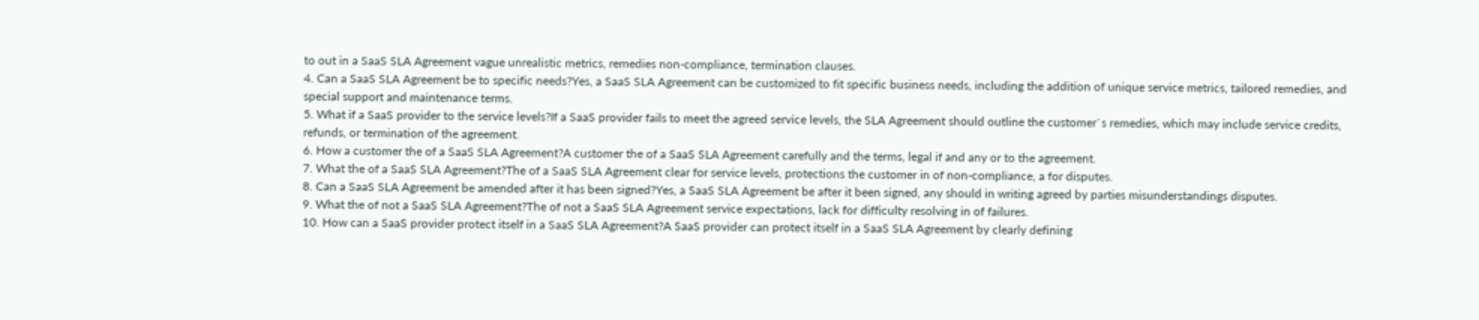to out in a SaaS SLA Agreement vague unrealistic metrics, remedies non-compliance, termination clauses.
4. Can a SaaS SLA Agreement be to specific needs?Yes, a SaaS SLA Agreement can be customized to fit specific business needs, including the addition of unique service metrics, tailored remedies, and special support and maintenance terms.
5. What if a SaaS provider to the service levels?If a SaaS provider fails to meet the agreed service levels, the SLA Agreement should outline the customer`s remedies, which may include service credits, refunds, or termination of the agreement.
6. How a customer the of a SaaS SLA Agreement?A customer the of a SaaS SLA Agreement carefully and the terms, legal if and any or to the agreement.
7. What the of a SaaS SLA Agreement?The of a SaaS SLA Agreement clear for service levels, protections the customer in of non-compliance, a for disputes.
8. Can a SaaS SLA Agreement be amended after it has been signed?Yes, a SaaS SLA Agreement be after it been signed, any should in writing agreed by parties misunderstandings disputes.
9. What the of not a SaaS SLA Agreement?The of not a SaaS SLA Agreement service expectations, lack for difficulty resolving in of failures.
10. How can a SaaS provider protect itself in a SaaS SLA Agreement?A SaaS provider can protect itself in a SaaS SLA Agreement by clearly defining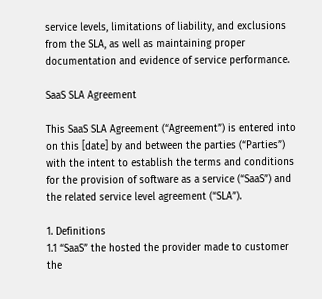service levels, limitations of liability, and exclusions from the SLA, as well as maintaining proper documentation and evidence of service performance.

SaaS SLA Agreement

This SaaS SLA Agreement (“Agreement”) is entered into on this [date] by and between the parties (“Parties”) with the intent to establish the terms and conditions for the provision of software as a service (“SaaS”) and the related service level agreement (“SLA”).

1. Definitions
1.1 “SaaS” the hosted the provider made to customer the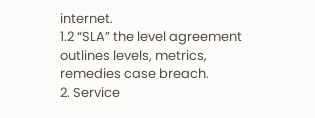internet.
1.2 “SLA” the level agreement outlines levels, metrics, remedies case breach.
2. Service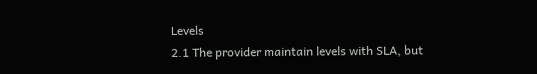Levels
2.1 The provider maintain levels with SLA, but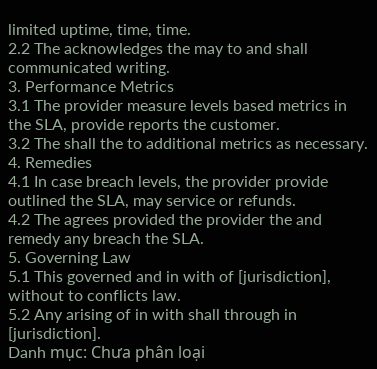limited uptime, time, time.
2.2 The acknowledges the may to and shall communicated writing.
3. Performance Metrics
3.1 The provider measure levels based metrics in the SLA, provide reports the customer.
3.2 The shall the to additional metrics as necessary.
4. Remedies
4.1 In case breach levels, the provider provide outlined the SLA, may service or refunds.
4.2 The agrees provided the provider the and remedy any breach the SLA.
5. Governing Law
5.1 This governed and in with of [jurisdiction], without to conflicts law.
5.2 Any arising of in with shall through in [jurisdiction].
Danh mục: Chưa phân loại